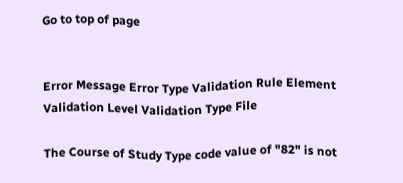Go to top of page


Error Message Error Type Validation Rule Element Validation Level Validation Type File

The Course of Study Type code value of "82" is not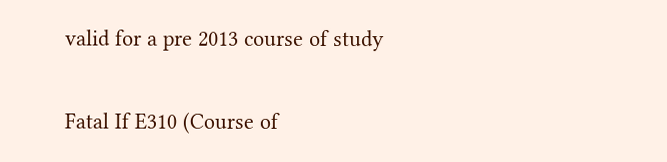valid for a pre 2013 course of study

Fatal If E310 (Course of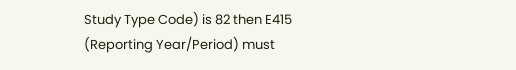Study Type Code) is 82 then E415 (Reporting Year/Period) must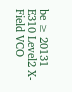be ≥ 20131 E310 Level2 X-Field VCO